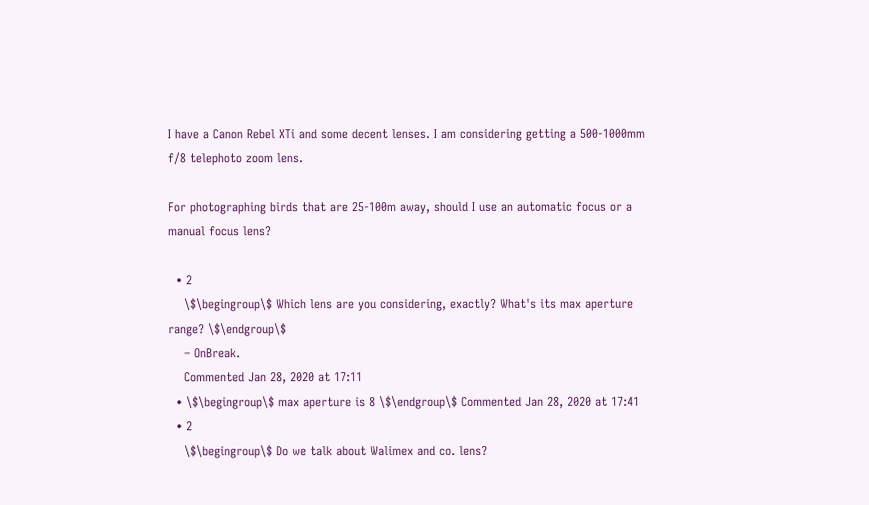I have a Canon Rebel XTi and some decent lenses. I am considering getting a 500-1000mm f/8 telephoto zoom lens.

For photographing birds that are 25-100m away, should I use an automatic focus or a manual focus lens?

  • 2
    \$\begingroup\$ Which lens are you considering, exactly? What's its max aperture range? \$\endgroup\$
    – OnBreak.
    Commented Jan 28, 2020 at 17:11
  • \$\begingroup\$ max aperture is 8 \$\endgroup\$ Commented Jan 28, 2020 at 17:41
  • 2
    \$\begingroup\$ Do we talk about Walimex and co. lens?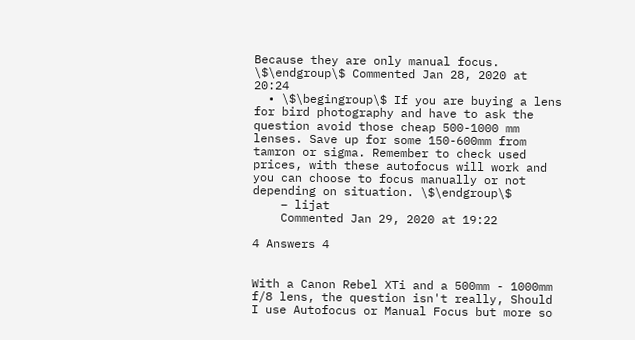Because they are only manual focus. \$\endgroup\$ Commented Jan 28, 2020 at 20:24
  • \$\begingroup\$ If you are buying a lens for bird photography and have to ask the question avoid those cheap 500-1000 mm lenses. Save up for some 150-600mm from tamron or sigma. Remember to check used prices, with these autofocus will work and you can choose to focus manually or not depending on situation. \$\endgroup\$
    – lijat
    Commented Jan 29, 2020 at 19:22

4 Answers 4


With a Canon Rebel XTi and a 500mm - 1000mm f/8 lens, the question isn't really, Should I use Autofocus or Manual Focus but more so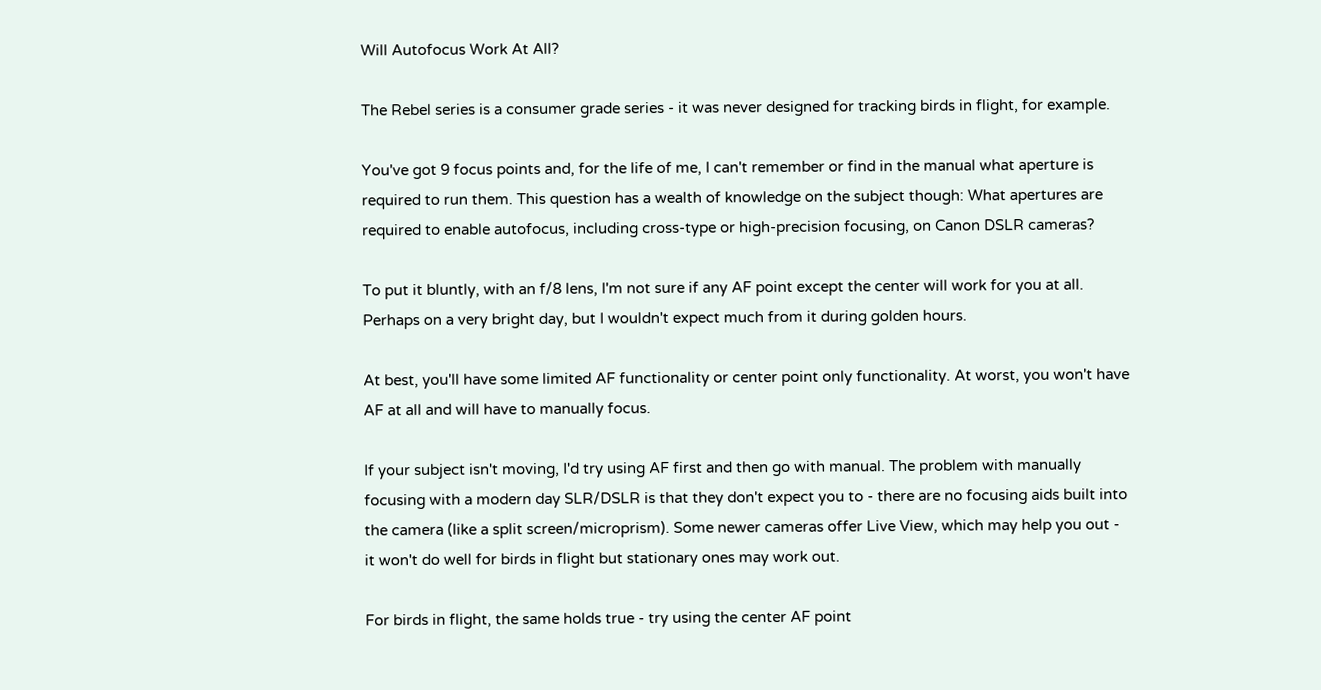Will Autofocus Work At All?

The Rebel series is a consumer grade series - it was never designed for tracking birds in flight, for example.

You've got 9 focus points and, for the life of me, I can't remember or find in the manual what aperture is required to run them. This question has a wealth of knowledge on the subject though: What apertures are required to enable autofocus, including cross-type or high-precision focusing, on Canon DSLR cameras?

To put it bluntly, with an f/8 lens, I'm not sure if any AF point except the center will work for you at all. Perhaps on a very bright day, but I wouldn't expect much from it during golden hours.

At best, you'll have some limited AF functionality or center point only functionality. At worst, you won't have AF at all and will have to manually focus.

If your subject isn't moving, I'd try using AF first and then go with manual. The problem with manually focusing with a modern day SLR/DSLR is that they don't expect you to - there are no focusing aids built into the camera (like a split screen/microprism). Some newer cameras offer Live View, which may help you out - it won't do well for birds in flight but stationary ones may work out.

For birds in flight, the same holds true - try using the center AF point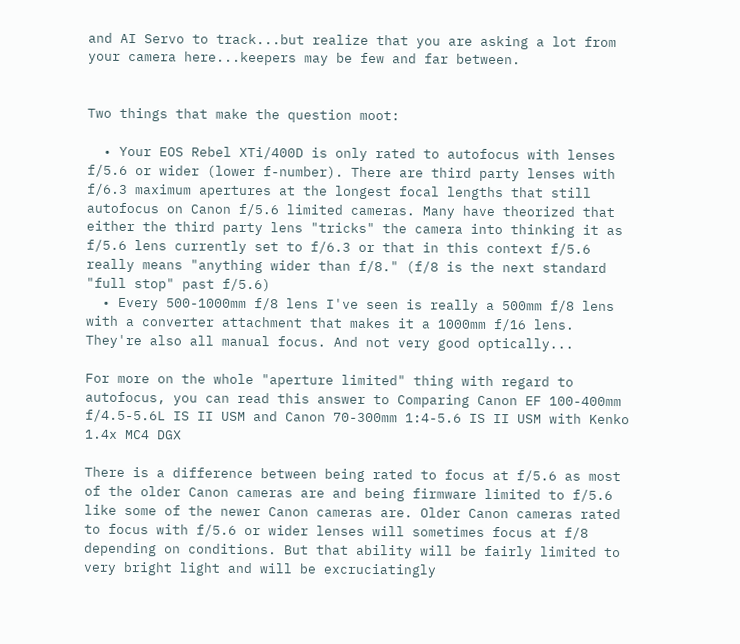and AI Servo to track...but realize that you are asking a lot from your camera here...keepers may be few and far between.


Two things that make the question moot:

  • Your EOS Rebel XTi/400D is only rated to autofocus with lenses f/5.6 or wider (lower f-number). There are third party lenses with f/6.3 maximum apertures at the longest focal lengths that still autofocus on Canon f/5.6 limited cameras. Many have theorized that either the third party lens "tricks" the camera into thinking it as f/5.6 lens currently set to f/6.3 or that in this context f/5.6 really means "anything wider than f/8." (f/8 is the next standard "full stop" past f/5.6)
  • Every 500-1000mm f/8 lens I've seen is really a 500mm f/8 lens with a converter attachment that makes it a 1000mm f/16 lens. They're also all manual focus. And not very good optically...

For more on the whole "aperture limited" thing with regard to autofocus, you can read this answer to Comparing Canon EF 100-400mm f/4.5-5.6L IS II USM and Canon 70-300mm 1:4-5.6 IS II USM with Kenko 1.4x MC4 DGX

There is a difference between being rated to focus at f/5.6 as most of the older Canon cameras are and being firmware limited to f/5.6 like some of the newer Canon cameras are. Older Canon cameras rated to focus with f/5.6 or wider lenses will sometimes focus at f/8 depending on conditions. But that ability will be fairly limited to very bright light and will be excruciatingly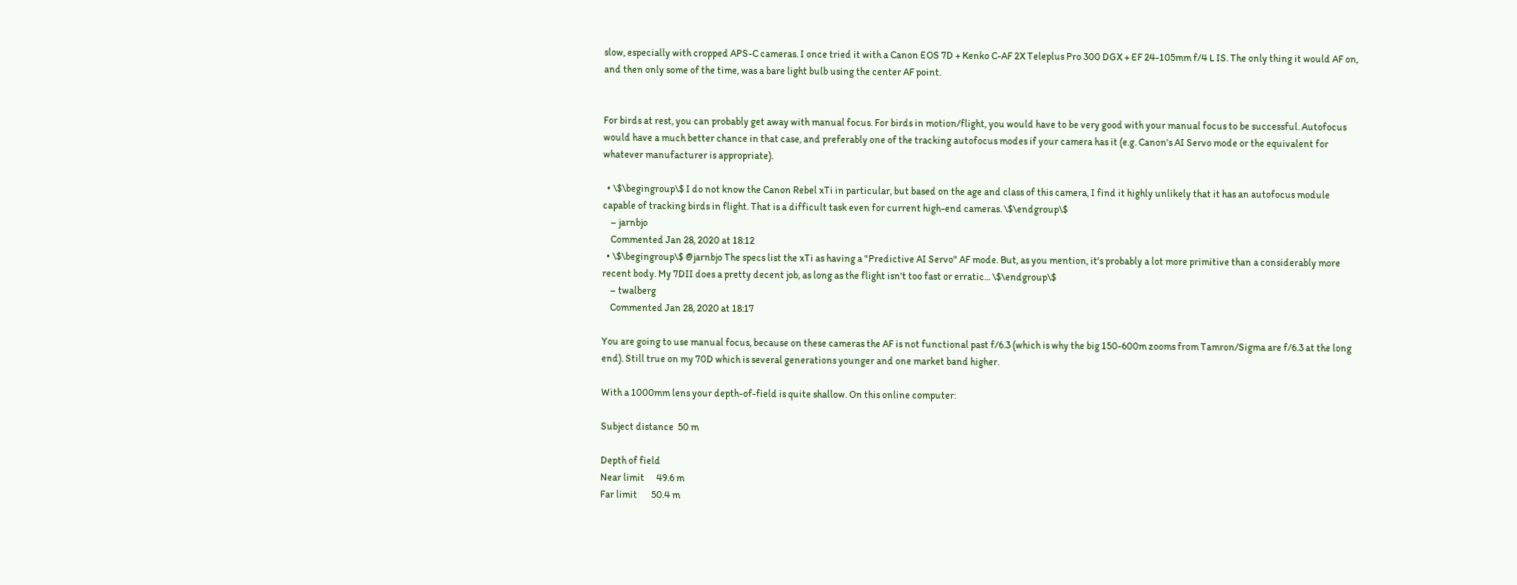slow, especially with cropped APS-C cameras. I once tried it with a Canon EOS 7D + Kenko C-AF 2X Teleplus Pro 300 DGX + EF 24-105mm f/4 L IS. The only thing it would AF on, and then only some of the time, was a bare light bulb using the center AF point.


For birds at rest, you can probably get away with manual focus. For birds in motion/flight, you would have to be very good with your manual focus to be successful. Autofocus would have a much better chance in that case, and preferably one of the tracking autofocus modes if your camera has it (e.g. Canon's AI Servo mode or the equivalent for whatever manufacturer is appropriate).

  • \$\begingroup\$ I do not know the Canon Rebel xTi in particular, but based on the age and class of this camera, I find it highly unlikely that it has an autofocus module capable of tracking birds in flight. That is a difficult task even for current high-end cameras. \$\endgroup\$
    – jarnbjo
    Commented Jan 28, 2020 at 18:12
  • \$\begingroup\$ @jarnbjo The specs list the xTi as having a "Predictive AI Servo" AF mode. But, as you mention, it's probably a lot more primitive than a considerably more recent body. My 7DII does a pretty decent job, as long as the flight isn't too fast or erratic... \$\endgroup\$
    – twalberg
    Commented Jan 28, 2020 at 18:17

You are going to use manual focus, because on these cameras the AF is not functional past f/6.3 (which is why the big 150-600m zooms from Tamron/Sigma are f/6.3 at the long end). Still true on my 70D which is several generations younger and one market band higher.

With a 1000mm lens your depth-of-field is quite shallow. On this online computer:

Subject distance  50 m

Depth of field
Near limit      49.6 m
Far limit       50.4 m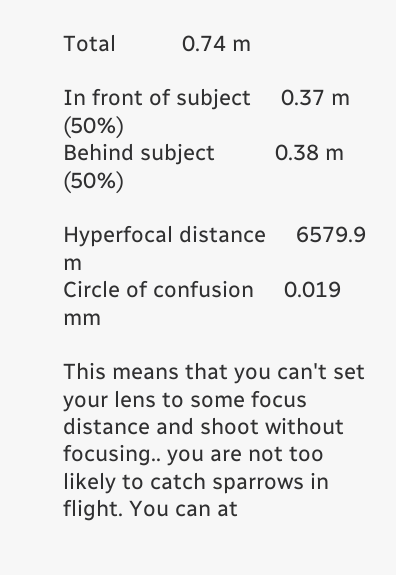Total           0.74 m

In front of subject     0.37 m (50%)
Behind subject          0.38 m (50%)

Hyperfocal distance     6579.9 m
Circle of confusion     0.019 mm

This means that you can't set your lens to some focus distance and shoot without focusing.. you are not too likely to catch sparrows in flight. You can at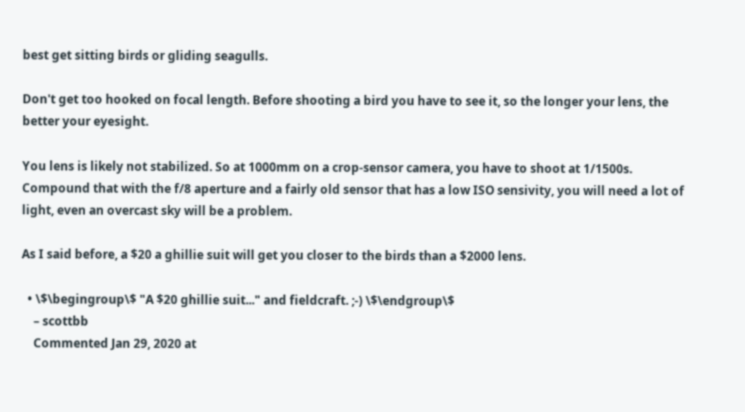best get sitting birds or gliding seagulls.

Don't get too hooked on focal length. Before shooting a bird you have to see it, so the longer your lens, the better your eyesight.

You lens is likely not stabilized. So at 1000mm on a crop-sensor camera, you have to shoot at 1/1500s. Compound that with the f/8 aperture and a fairly old sensor that has a low ISO sensivity, you will need a lot of light, even an overcast sky will be a problem.

As I said before, a $20 a ghillie suit will get you closer to the birds than a $2000 lens.

  • \$\begingroup\$ "A $20 ghillie suit..." and fieldcraft. ;-) \$\endgroup\$
    – scottbb
    Commented Jan 29, 2020 at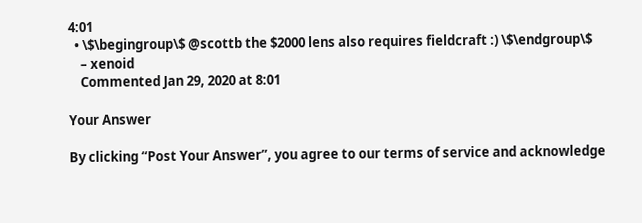4:01
  • \$\begingroup\$ @scottb the $2000 lens also requires fieldcraft :) \$\endgroup\$
    – xenoid
    Commented Jan 29, 2020 at 8:01

Your Answer

By clicking “Post Your Answer”, you agree to our terms of service and acknowledge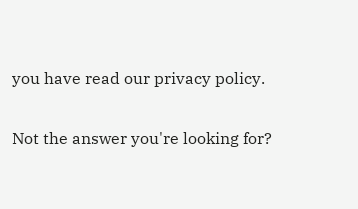you have read our privacy policy.

Not the answer you're looking for?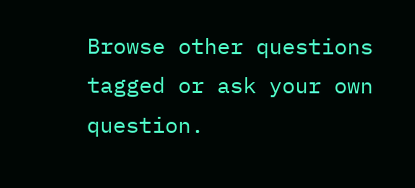Browse other questions tagged or ask your own question.